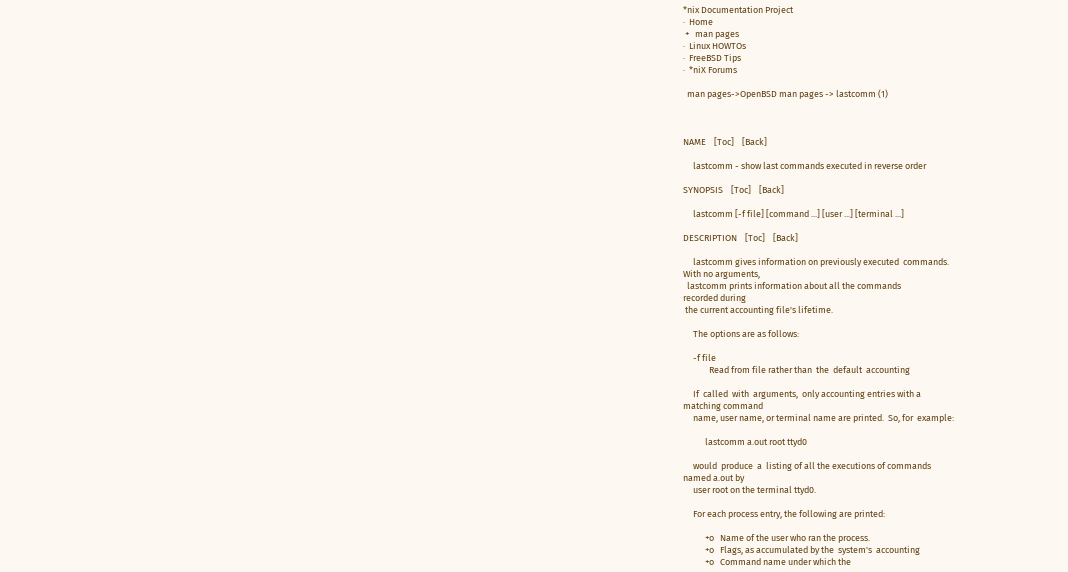*nix Documentation Project
·  Home
 +   man pages
·  Linux HOWTOs
·  FreeBSD Tips
·  *niX Forums

  man pages->OpenBSD man pages -> lastcomm (1)



NAME    [Toc]    [Back]

     lastcomm - show last commands executed in reverse order

SYNOPSIS    [Toc]    [Back]

     lastcomm [-f file] [command ...] [user ...] [terminal ...]

DESCRIPTION    [Toc]    [Back]

     lastcomm gives information on previously executed  commands.
With no arguments,
  lastcomm prints information about all the commands
recorded during
 the current accounting file's lifetime.

     The options are as follows:

     -f file
             Read from file rather than  the  default  accounting

     If  called  with  arguments,  only accounting entries with a
matching command
     name, user name, or terminal name are printed.  So, for  example:

           lastcomm a.out root ttyd0

     would  produce  a  listing of all the executions of commands
named a.out by
     user root on the terminal ttyd0.

     For each process entry, the following are printed:

           +o   Name of the user who ran the process.
           +o   Flags, as accumulated by the  system's  accounting
           +o   Command name under which the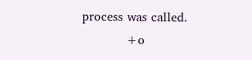process was called.
           +o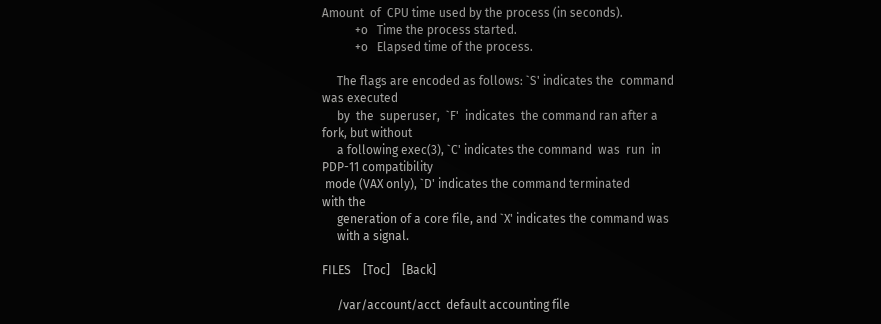Amount  of  CPU time used by the process (in seconds).
           +o   Time the process started.
           +o   Elapsed time of the process.

     The flags are encoded as follows: `S' indicates the  command
was executed
     by  the  superuser,  `F'  indicates  the command ran after a
fork, but without
     a following exec(3), `C' indicates the command  was  run  in
PDP-11 compatibility
 mode (VAX only), `D' indicates the command terminated
with the
     generation of a core file, and `X' indicates the command was
     with a signal.

FILES    [Toc]    [Back]

     /var/account/acct  default accounting file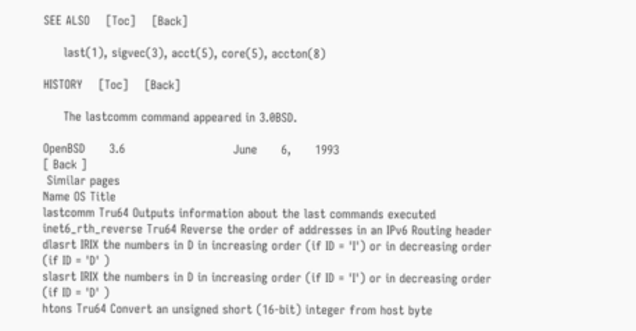SEE ALSO    [Toc]    [Back]

     last(1), sigvec(3), acct(5), core(5), accton(8)

HISTORY    [Toc]    [Back]

     The lastcomm command appeared in 3.0BSD.

OpenBSD      3.6                           June      6,      1993
[ Back ]
 Similar pages
Name OS Title
lastcomm Tru64 Outputs information about the last commands executed
inet6_rth_reverse Tru64 Reverse the order of addresses in an IPv6 Routing header
dlasrt IRIX the numbers in D in increasing order (if ID = 'I') or in decreasing order (if ID = 'D' )
slasrt IRIX the numbers in D in increasing order (if ID = 'I') or in decreasing order (if ID = 'D' )
htons Tru64 Convert an unsigned short (16-bit) integer from host byte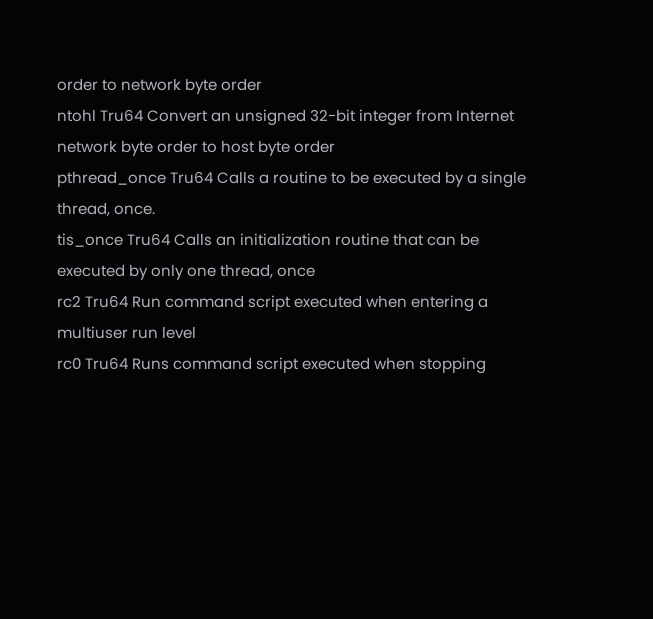order to network byte order
ntohl Tru64 Convert an unsigned 32-bit integer from Internet network byte order to host byte order
pthread_once Tru64 Calls a routine to be executed by a single thread, once.
tis_once Tru64 Calls an initialization routine that can be executed by only one thread, once
rc2 Tru64 Run command script executed when entering a multiuser run level
rc0 Tru64 Runs command script executed when stopping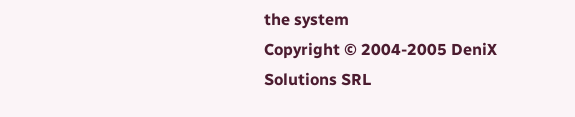the system
Copyright © 2004-2005 DeniX Solutions SRL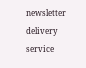newsletter delivery service